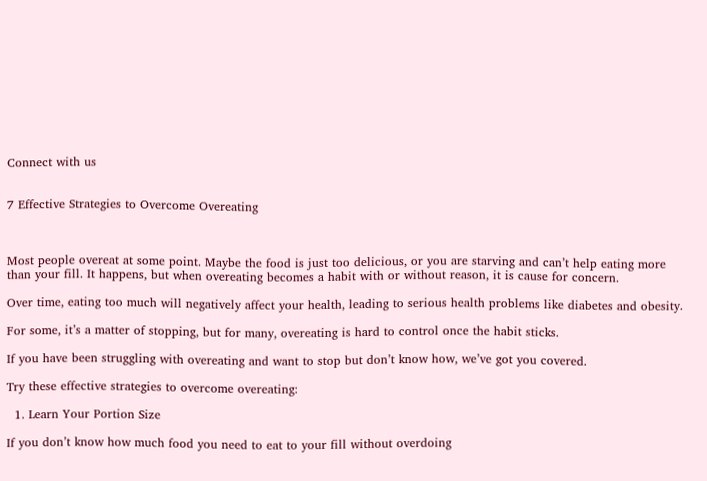Connect with us


7 Effective Strategies to Overcome Overeating



Most people overeat at some point. Maybe the food is just too delicious, or you are starving and can’t help eating more than your fill. It happens, but when overeating becomes a habit with or without reason, it is cause for concern.

Over time, eating too much will negatively affect your health, leading to serious health problems like diabetes and obesity.

For some, it’s a matter of stopping, but for many, overeating is hard to control once the habit sticks.

If you have been struggling with overeating and want to stop but don’t know how, we’ve got you covered.

Try these effective strategies to overcome overeating:

  1. Learn Your Portion Size

If you don’t know how much food you need to eat to your fill without overdoing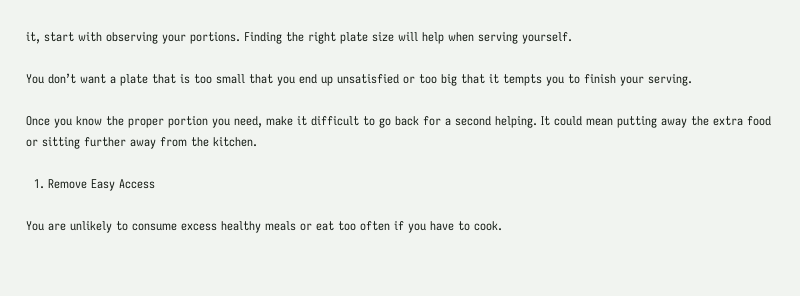it, start with observing your portions. Finding the right plate size will help when serving yourself.

You don’t want a plate that is too small that you end up unsatisfied or too big that it tempts you to finish your serving.

Once you know the proper portion you need, make it difficult to go back for a second helping. It could mean putting away the extra food or sitting further away from the kitchen.

  1. Remove Easy Access

You are unlikely to consume excess healthy meals or eat too often if you have to cook.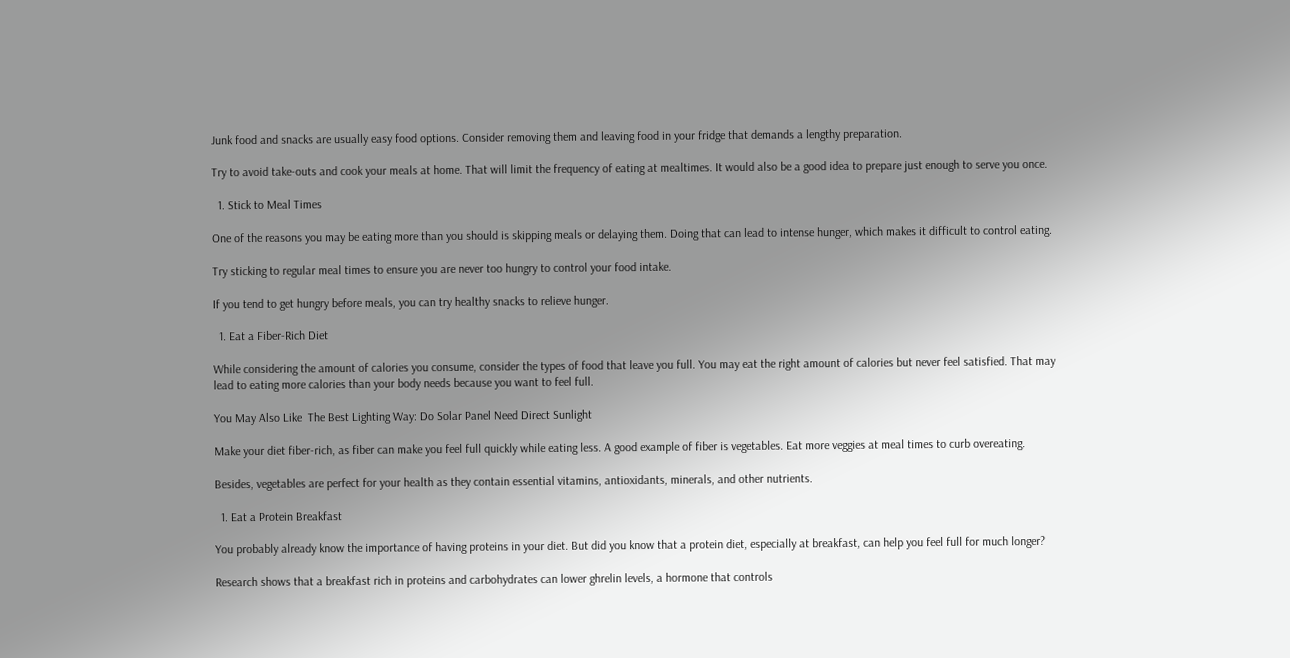Junk food and snacks are usually easy food options. Consider removing them and leaving food in your fridge that demands a lengthy preparation.

Try to avoid take-outs and cook your meals at home. That will limit the frequency of eating at mealtimes. It would also be a good idea to prepare just enough to serve you once.

  1. Stick to Meal Times

One of the reasons you may be eating more than you should is skipping meals or delaying them. Doing that can lead to intense hunger, which makes it difficult to control eating.

Try sticking to regular meal times to ensure you are never too hungry to control your food intake.

If you tend to get hungry before meals, you can try healthy snacks to relieve hunger.

  1. Eat a Fiber-Rich Diet

While considering the amount of calories you consume, consider the types of food that leave you full. You may eat the right amount of calories but never feel satisfied. That may lead to eating more calories than your body needs because you want to feel full.

You May Also Like  The Best Lighting Way: Do Solar Panel Need Direct Sunlight

Make your diet fiber-rich, as fiber can make you feel full quickly while eating less. A good example of fiber is vegetables. Eat more veggies at meal times to curb overeating.

Besides, vegetables are perfect for your health as they contain essential vitamins, antioxidants, minerals, and other nutrients.

  1. Eat a Protein Breakfast

You probably already know the importance of having proteins in your diet. But did you know that a protein diet, especially at breakfast, can help you feel full for much longer?

Research shows that a breakfast rich in proteins and carbohydrates can lower ghrelin levels, a hormone that controls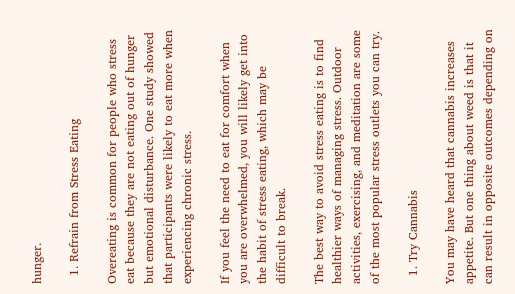hunger.

  1. Refrain from Stress Eating

Overeating is common for people who stress eat because they are not eating out of hunger but emotional disturbance. One study showed that participants were likely to eat more when experiencing chronic stress.

If you feel the need to eat for comfort when you are overwhelmed, you will likely get into the habit of stress eating, which may be difficult to break.

The best way to avoid stress eating is to find healthier ways of managing stress. Outdoor activities, exercising, and meditation are some of the most popular stress outlets you can try.

  1. Try Cannabis

You may have heard that cannabis increases appetite. But one thing about weed is that it can result in opposite outcomes depending on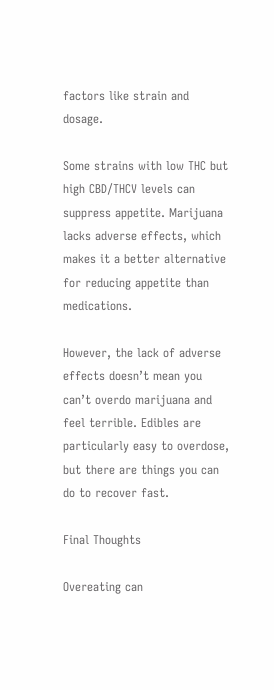factors like strain and dosage.

Some strains with low THC but high CBD/THCV levels can suppress appetite. Marijuana lacks adverse effects, which makes it a better alternative for reducing appetite than medications.

However, the lack of adverse effects doesn’t mean you can’t overdo marijuana and feel terrible. Edibles are particularly easy to overdose, but there are things you can do to recover fast.

Final Thoughts

Overeating can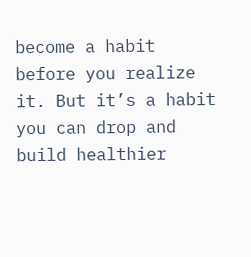become a habit before you realize it. But it’s a habit you can drop and build healthier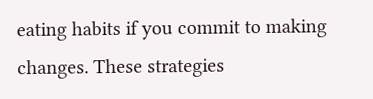eating habits if you commit to making changes. These strategies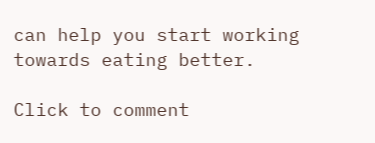can help you start working towards eating better.

Click to comment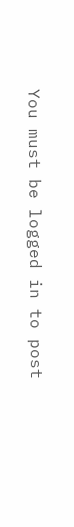You must be logged in to post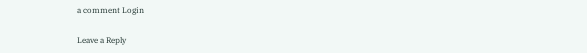a comment Login

Leave a Reply